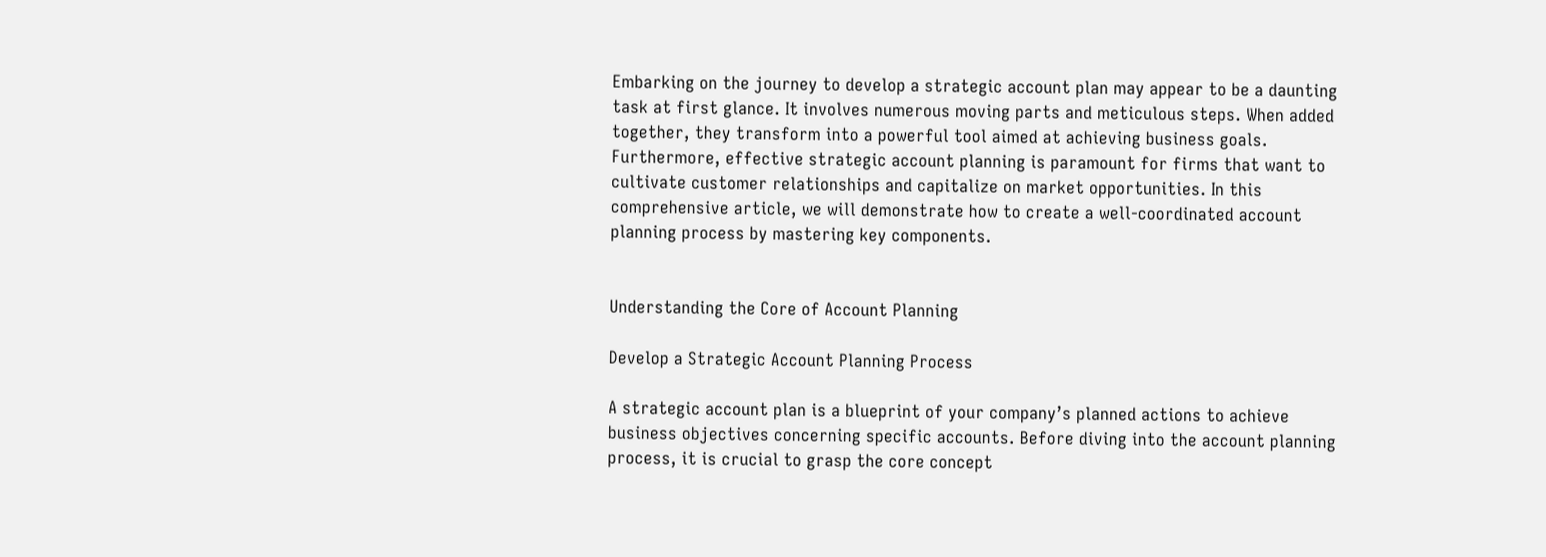Embarking on the journey to develop a strategic account plan may appear to be a daunting task at first glance. It involves numerous moving parts and meticulous steps. When added together, they transform into a powerful tool aimed at achieving business goals. Furthermore, effective strategic account planning is paramount for firms that want to cultivate customer relationships and capitalize on market opportunities. In this comprehensive article, we will demonstrate how to create a well-coordinated account planning process by mastering key components.


Understanding the Core of Account Planning

Develop a Strategic Account Planning Process

A strategic account plan is a blueprint of your company’s planned actions to achieve business objectives concerning specific accounts. Before diving into the account planning process, it is crucial to grasp the core concept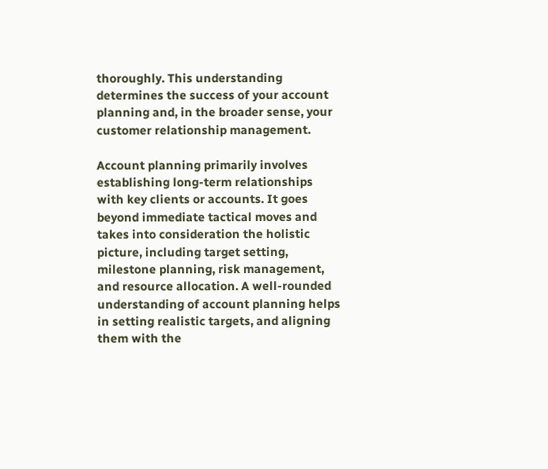thoroughly. This understanding determines the success of your account planning and, in the broader sense, your customer relationship management.

Account planning primarily involves establishing long-term relationships with key clients or accounts. It goes beyond immediate tactical moves and takes into consideration the holistic picture, including target setting, milestone planning, risk management, and resource allocation. A well-rounded understanding of account planning helps in setting realistic targets, and aligning them with the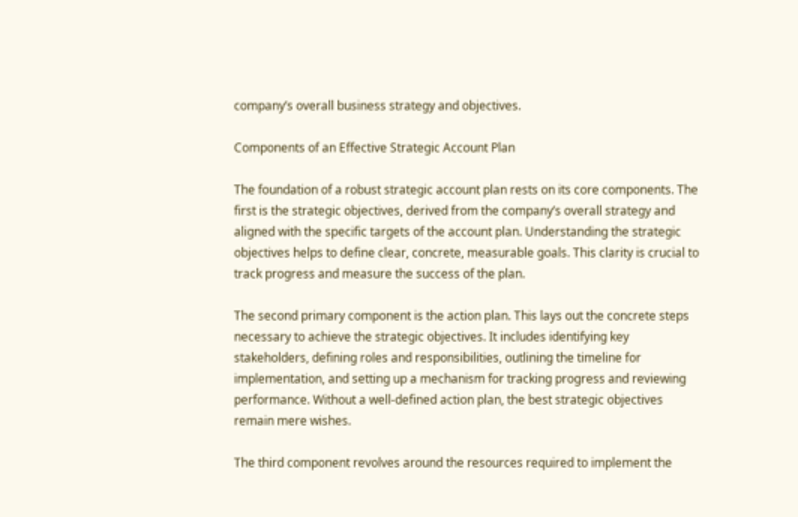company’s overall business strategy and objectives.

Components of an Effective Strategic Account Plan

The foundation of a robust strategic account plan rests on its core components. The first is the strategic objectives, derived from the company’s overall strategy and aligned with the specific targets of the account plan. Understanding the strategic objectives helps to define clear, concrete, measurable goals. This clarity is crucial to track progress and measure the success of the plan.

The second primary component is the action plan. This lays out the concrete steps necessary to achieve the strategic objectives. It includes identifying key stakeholders, defining roles and responsibilities, outlining the timeline for implementation, and setting up a mechanism for tracking progress and reviewing performance. Without a well-defined action plan, the best strategic objectives remain mere wishes.

The third component revolves around the resources required to implement the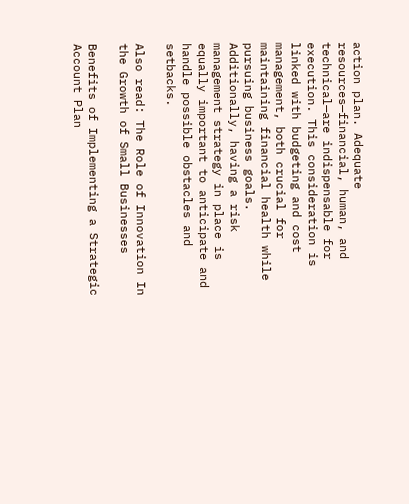action plan. Adequate resources—financial, human, and technical—are indispensable for execution. This consideration is linked with budgeting and cost management, both crucial for maintaining financial health while pursuing business goals. Additionally, having a risk management strategy in place is equally important to anticipate and handle possible obstacles and setbacks.

Also read: The Role of Innovation In the Growth of Small Businesses

Benefits of Implementing a Strategic Account Plan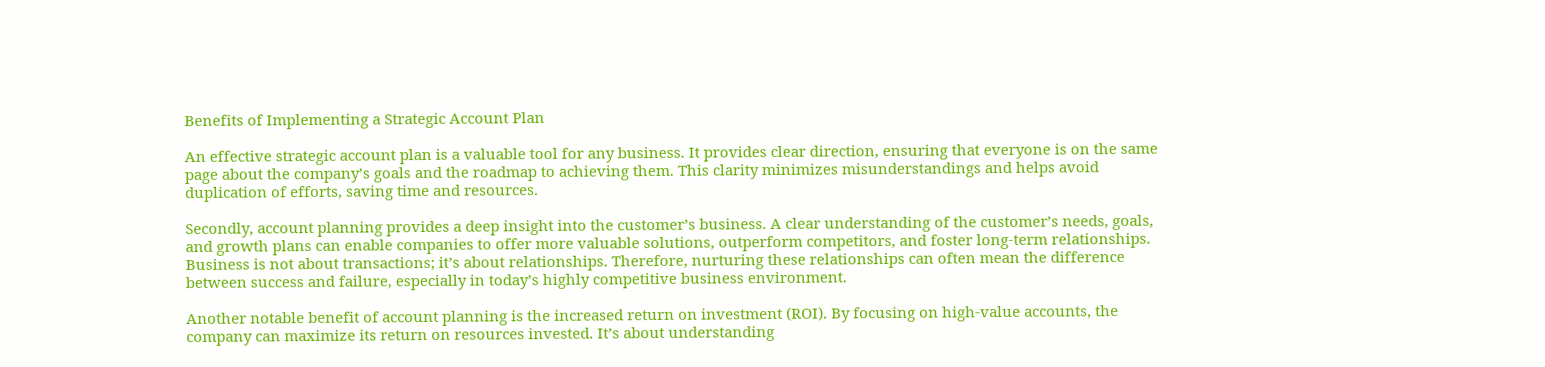Benefits of Implementing a Strategic Account Plan

An effective strategic account plan is a valuable tool for any business. It provides clear direction, ensuring that everyone is on the same page about the company’s goals and the roadmap to achieving them. This clarity minimizes misunderstandings and helps avoid duplication of efforts, saving time and resources.

Secondly, account planning provides a deep insight into the customer’s business. A clear understanding of the customer’s needs, goals, and growth plans can enable companies to offer more valuable solutions, outperform competitors, and foster long-term relationships. Business is not about transactions; it’s about relationships. Therefore, nurturing these relationships can often mean the difference between success and failure, especially in today’s highly competitive business environment.

Another notable benefit of account planning is the increased return on investment (ROI). By focusing on high-value accounts, the company can maximize its return on resources invested. It’s about understanding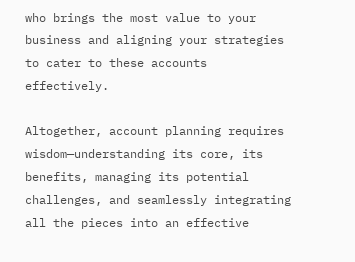who brings the most value to your business and aligning your strategies to cater to these accounts effectively.

Altogether, account planning requires wisdom—understanding its core, its benefits, managing its potential challenges, and seamlessly integrating all the pieces into an effective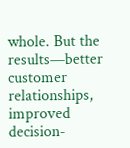whole. But the results—better customer relationships, improved decision-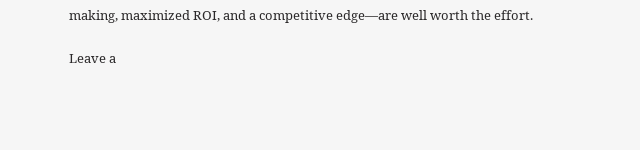making, maximized ROI, and a competitive edge—are well worth the effort.

Leave a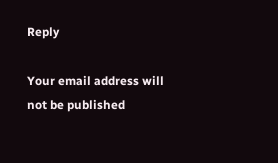Reply

Your email address will not be published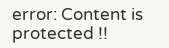error: Content is protected !!